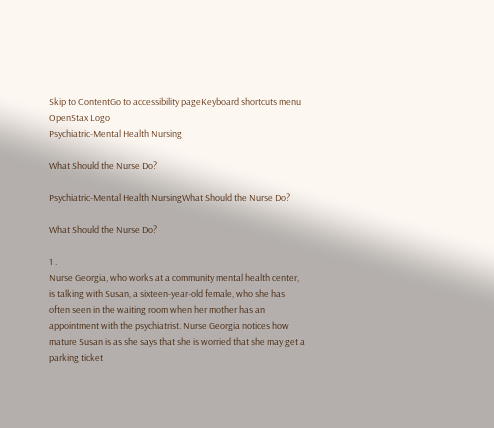Skip to ContentGo to accessibility pageKeyboard shortcuts menu
OpenStax Logo
Psychiatric-Mental Health Nursing

What Should the Nurse Do?

Psychiatric-Mental Health NursingWhat Should the Nurse Do?

What Should the Nurse Do?

1 .
Nurse Georgia, who works at a community mental health center, is talking with Susan, a sixteen-year-old female, who she has often seen in the waiting room when her mother has an appointment with the psychiatrist. Nurse Georgia notices how mature Susan is as she says that she is worried that she may get a parking ticket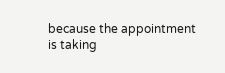because the appointment is taking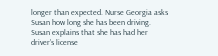longer than expected. Nurse Georgia asks Susan how long she has been driving. Susan explains that she has had her driver’s license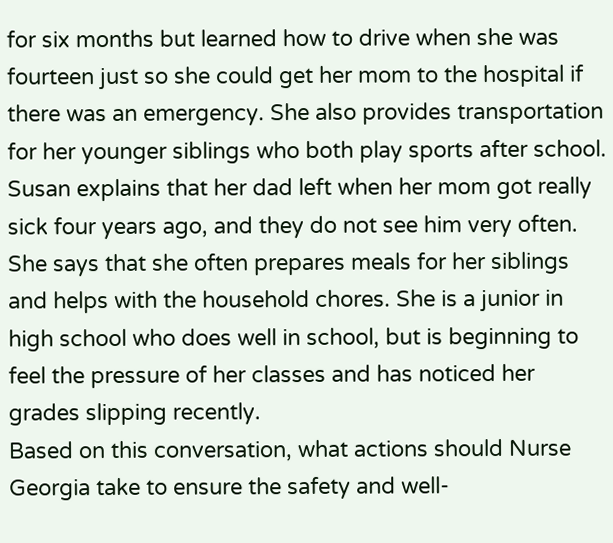for six months but learned how to drive when she was fourteen just so she could get her mom to the hospital if there was an emergency. She also provides transportation for her younger siblings who both play sports after school. Susan explains that her dad left when her mom got really sick four years ago, and they do not see him very often. She says that she often prepares meals for her siblings and helps with the household chores. She is a junior in high school who does well in school, but is beginning to feel the pressure of her classes and has noticed her grades slipping recently.
Based on this conversation, what actions should Nurse Georgia take to ensure the safety and well-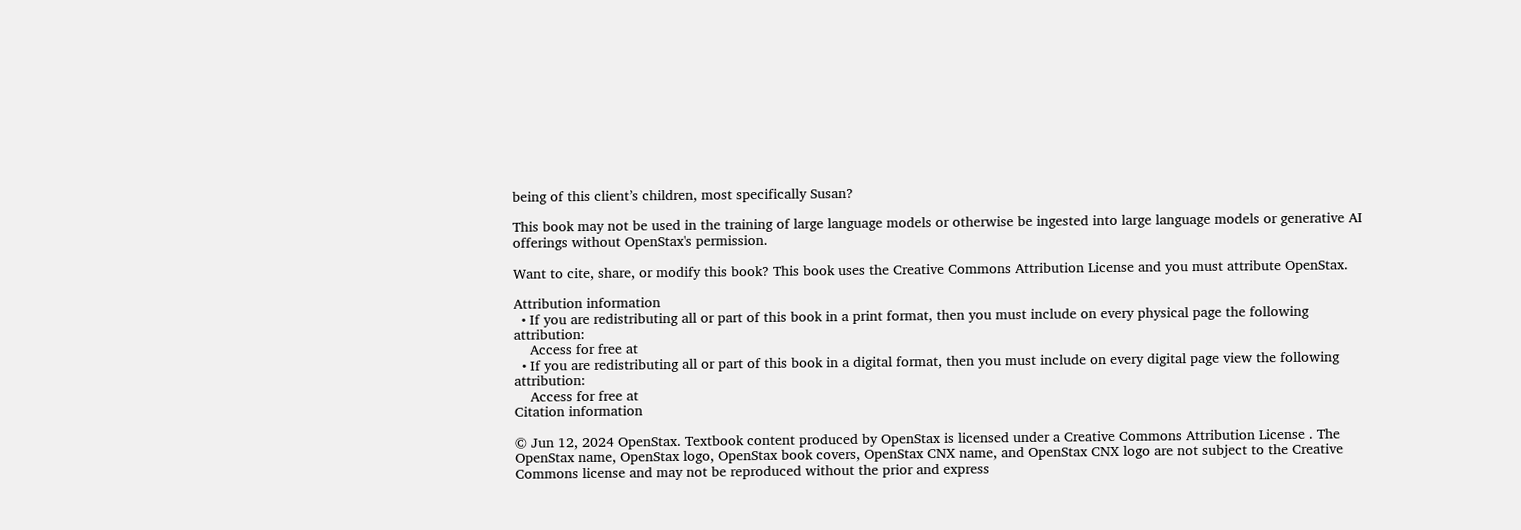being of this client’s children, most specifically Susan?

This book may not be used in the training of large language models or otherwise be ingested into large language models or generative AI offerings without OpenStax's permission.

Want to cite, share, or modify this book? This book uses the Creative Commons Attribution License and you must attribute OpenStax.

Attribution information
  • If you are redistributing all or part of this book in a print format, then you must include on every physical page the following attribution:
    Access for free at
  • If you are redistributing all or part of this book in a digital format, then you must include on every digital page view the following attribution:
    Access for free at
Citation information

© Jun 12, 2024 OpenStax. Textbook content produced by OpenStax is licensed under a Creative Commons Attribution License . The OpenStax name, OpenStax logo, OpenStax book covers, OpenStax CNX name, and OpenStax CNX logo are not subject to the Creative Commons license and may not be reproduced without the prior and express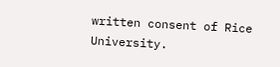written consent of Rice University.